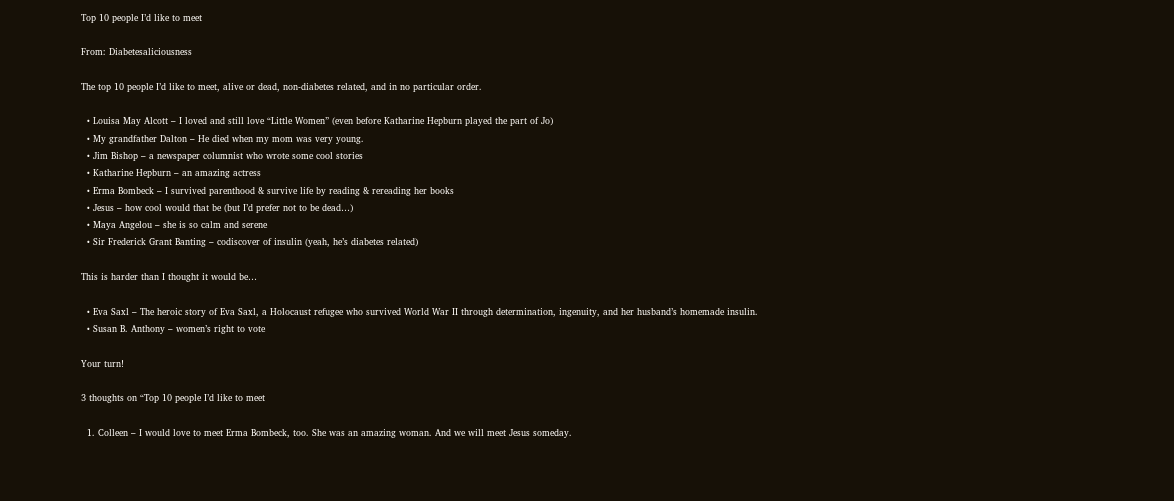Top 10 people I’d like to meet

From: Diabetesaliciousness

The top 10 people I’d like to meet, alive or dead, non-diabetes related, and in no particular order.

  • Louisa May Alcott – I loved and still love “Little Women” (even before Katharine Hepburn played the part of Jo)
  • My grandfather Dalton – He died when my mom was very young.
  • Jim Bishop – a newspaper columnist who wrote some cool stories
  • Katharine Hepburn – an amazing actress
  • Erma Bombeck – I survived parenthood & survive life by reading & rereading her books
  • Jesus – how cool would that be (but I’d prefer not to be dead…)
  • Maya Angelou – she is so calm and serene
  • Sir Frederick Grant Banting – codiscover of insulin (yeah, he’s diabetes related)

This is harder than I thought it would be…

  • Eva Saxl – The heroic story of Eva Saxl, a Holocaust refugee who survived World War II through determination, ingenuity, and her husband’s homemade insulin.
  • Susan B. Anthony – women’s right to vote

Your turn!

3 thoughts on “Top 10 people I’d like to meet

  1. Colleen – I would love to meet Erma Bombeck, too. She was an amazing woman. And we will meet Jesus someday.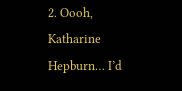2. Oooh, Katharine Hepburn… I’d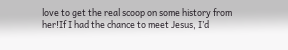love to get the real scoop on some history from her!If I had the chance to meet Jesus, I’d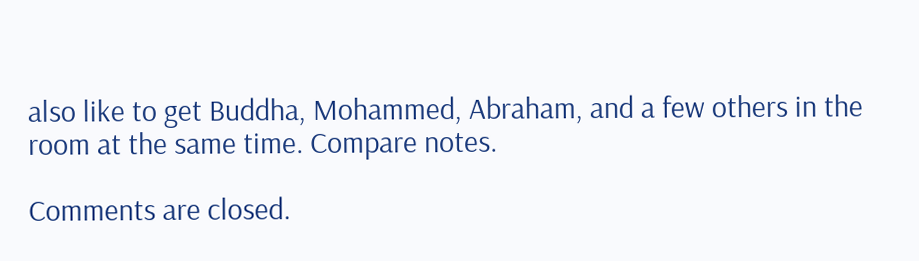also like to get Buddha, Mohammed, Abraham, and a few others in the room at the same time. Compare notes.

Comments are closed.